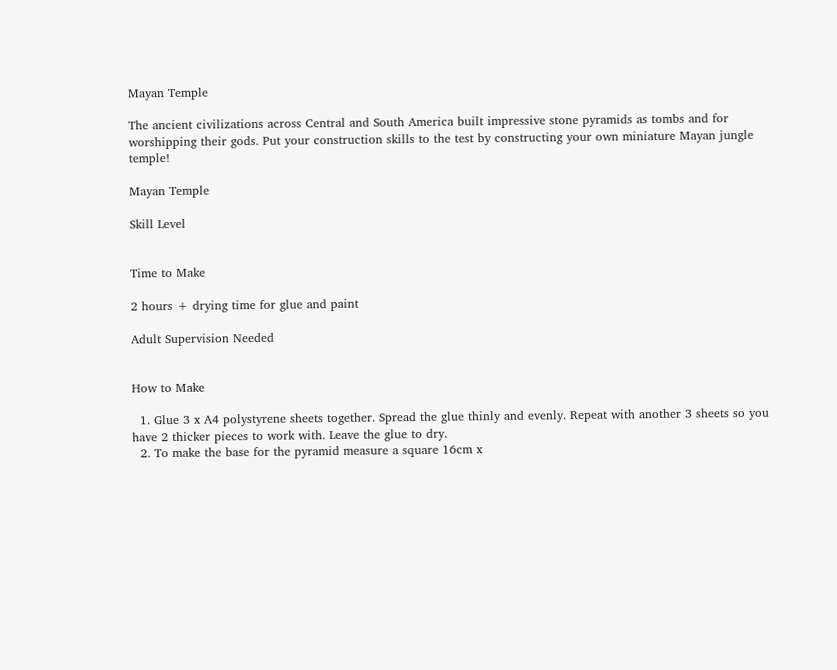Mayan Temple

The ancient civilizations across Central and South America built impressive stone pyramids as tombs and for worshipping their gods. Put your construction skills to the test by constructing your own miniature Mayan jungle temple!

Mayan Temple

Skill Level


Time to Make

2 hours + drying time for glue and paint

Adult Supervision Needed


How to Make

  1. Glue 3 x A4 polystyrene sheets together. Spread the glue thinly and evenly. Repeat with another 3 sheets so you have 2 thicker pieces to work with. Leave the glue to dry.
  2. To make the base for the pyramid measure a square 16cm x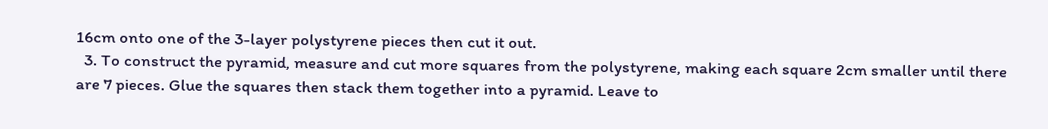16cm onto one of the 3-layer polystyrene pieces then cut it out.
  3. To construct the pyramid, measure and cut more squares from the polystyrene, making each square 2cm smaller until there are 7 pieces. Glue the squares then stack them together into a pyramid. Leave to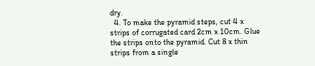dry.
  4. To make the pyramid steps, cut 4 x strips of corrugated card 2cm x 10cm. Glue the strips onto the pyramid. Cut 8 x thin strips from a single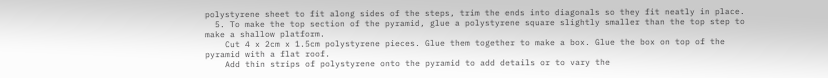polystyrene sheet to fit along sides of the steps, trim the ends into diagonals so they fit neatly in place.
  5. To make the top section of the pyramid, glue a polystyrene square slightly smaller than the top step to make a shallow platform.
    Cut 4 x 2cm x 1.5cm polystyrene pieces. Glue them together to make a box. Glue the box on top of the pyramid with a flat roof.
    Add thin strips of polystyrene onto the pyramid to add details or to vary the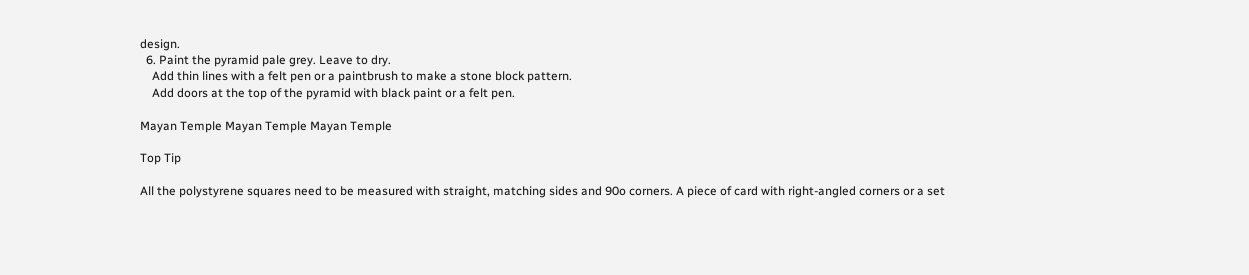design.
  6. Paint the pyramid pale grey. Leave to dry.
    Add thin lines with a felt pen or a paintbrush to make a stone block pattern.
    Add doors at the top of the pyramid with black paint or a felt pen.

Mayan Temple Mayan Temple Mayan Temple

Top Tip

All the polystyrene squares need to be measured with straight, matching sides and 90o corners. A piece of card with right-angled corners or a set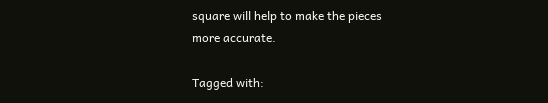square will help to make the pieces more accurate.

Tagged with: